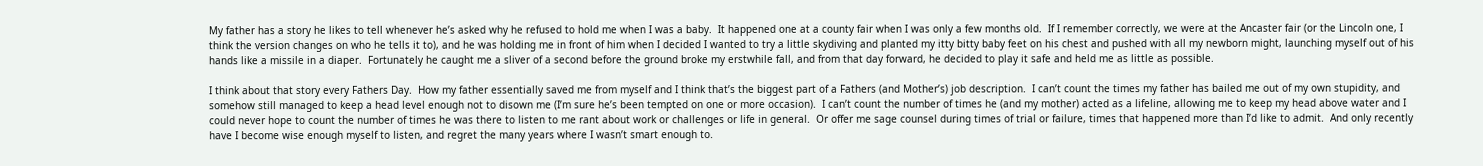My father has a story he likes to tell whenever he’s asked why he refused to hold me when I was a baby.  It happened one at a county fair when I was only a few months old.  If I remember correctly, we were at the Ancaster fair (or the Lincoln one, I think the version changes on who he tells it to), and he was holding me in front of him when I decided I wanted to try a little skydiving and planted my itty bitty baby feet on his chest and pushed with all my newborn might, launching myself out of his hands like a missile in a diaper.  Fortunately he caught me a sliver of a second before the ground broke my erstwhile fall, and from that day forward, he decided to play it safe and held me as little as possible.

I think about that story every Fathers Day.  How my father essentially saved me from myself and I think that’s the biggest part of a Fathers (and Mother’s) job description.  I can’t count the times my father has bailed me out of my own stupidity, and somehow still managed to keep a head level enough not to disown me (I’m sure he’s been tempted on one or more occasion).  I can’t count the number of times he (and my mother) acted as a lifeline, allowing me to keep my head above water and I could never hope to count the number of times he was there to listen to me rant about work or challenges or life in general.  Or offer me sage counsel during times of trial or failure, times that happened more than I’d like to admit.  And only recently have I become wise enough myself to listen, and regret the many years where I wasn’t smart enough to.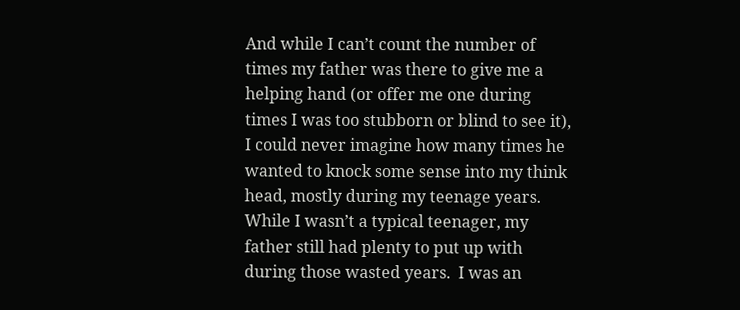And while I can’t count the number of times my father was there to give me a helping hand (or offer me one during times I was too stubborn or blind to see it), I could never imagine how many times he wanted to knock some sense into my think head, mostly during my teenage years.  While I wasn’t a typical teenager, my father still had plenty to put up with during those wasted years.  I was an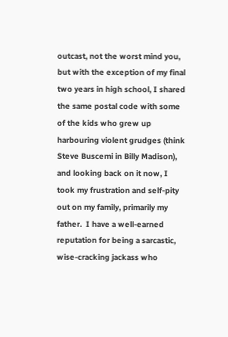outcast, not the worst mind you, but with the exception of my final two years in high school, I shared the same postal code with some of the kids who grew up harbouring violent grudges (think Steve Buscemi in Billy Madison), and looking back on it now, I took my frustration and self-pity out on my family, primarily my father.  I have a well-earned reputation for being a sarcastic, wise-cracking jackass who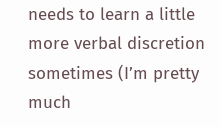needs to learn a little more verbal discretion sometimes (I’m pretty much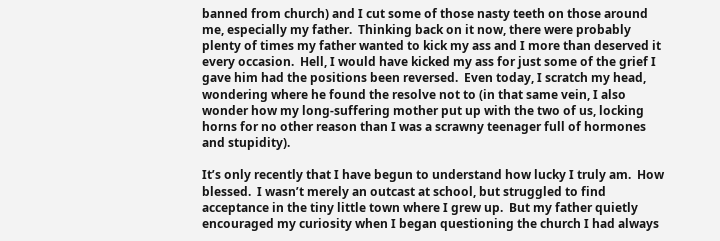banned from church) and I cut some of those nasty teeth on those around me, especially my father.  Thinking back on it now, there were probably plenty of times my father wanted to kick my ass and I more than deserved it every occasion.  Hell, I would have kicked my ass for just some of the grief I gave him had the positions been reversed.  Even today, I scratch my head, wondering where he found the resolve not to (in that same vein, I also wonder how my long-suffering mother put up with the two of us, locking horns for no other reason than I was a scrawny teenager full of hormones and stupidity).

It’s only recently that I have begun to understand how lucky I truly am.  How blessed.  I wasn’t merely an outcast at school, but struggled to find acceptance in the tiny little town where I grew up.  But my father quietly encouraged my curiosity when I began questioning the church I had always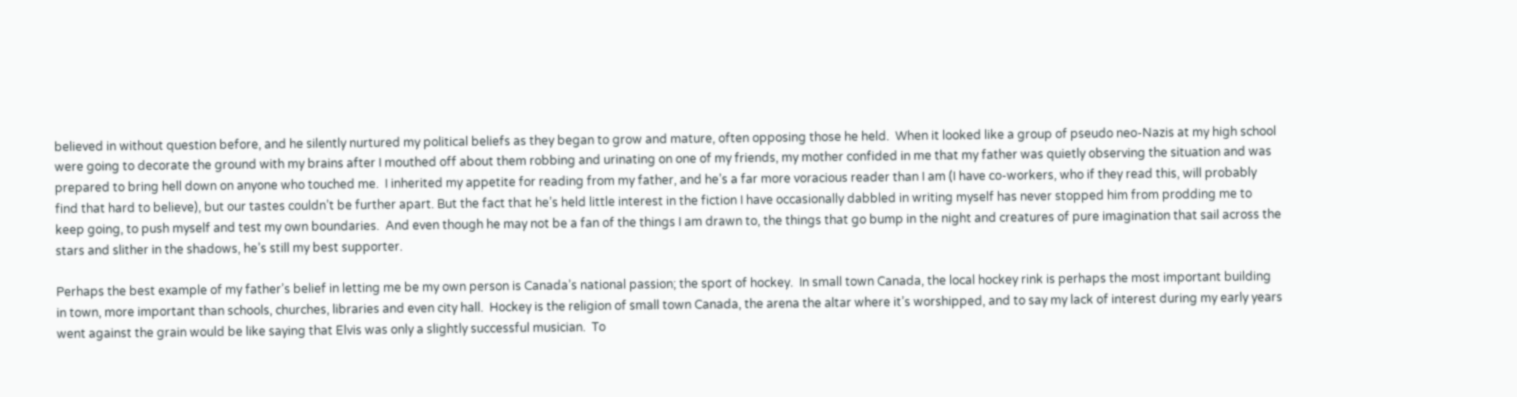believed in without question before, and he silently nurtured my political beliefs as they began to grow and mature, often opposing those he held.  When it looked like a group of pseudo neo-Nazis at my high school were going to decorate the ground with my brains after I mouthed off about them robbing and urinating on one of my friends, my mother confided in me that my father was quietly observing the situation and was prepared to bring hell down on anyone who touched me.  I inherited my appetite for reading from my father, and he’s a far more voracious reader than I am (I have co-workers, who if they read this, will probably find that hard to believe), but our tastes couldn’t be further apart. But the fact that he’s held little interest in the fiction I have occasionally dabbled in writing myself has never stopped him from prodding me to keep going, to push myself and test my own boundaries.  And even though he may not be a fan of the things I am drawn to, the things that go bump in the night and creatures of pure imagination that sail across the stars and slither in the shadows, he’s still my best supporter.

Perhaps the best example of my father’s belief in letting me be my own person is Canada’s national passion; the sport of hockey.  In small town Canada, the local hockey rink is perhaps the most important building in town, more important than schools, churches, libraries and even city hall.  Hockey is the religion of small town Canada, the arena the altar where it’s worshipped, and to say my lack of interest during my early years went against the grain would be like saying that Elvis was only a slightly successful musician.  To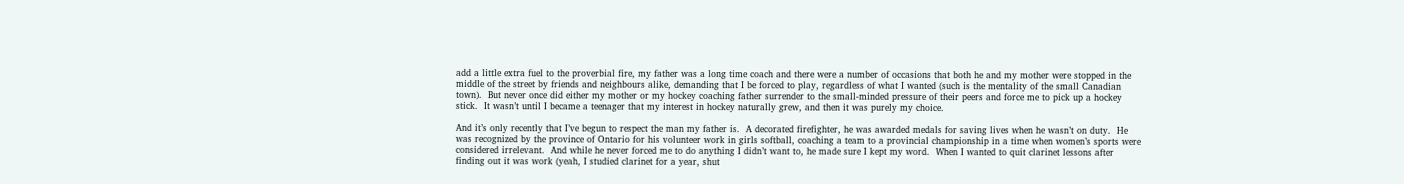add a little extra fuel to the proverbial fire, my father was a long time coach and there were a number of occasions that both he and my mother were stopped in the middle of the street by friends and neighbours alike, demanding that I be forced to play, regardless of what I wanted (such is the mentality of the small Canadian town).  But never once did either my mother or my hockey coaching father surrender to the small-minded pressure of their peers and force me to pick up a hockey stick.  It wasn’t until I became a teenager that my interest in hockey naturally grew, and then it was purely my choice.

And it’s only recently that I’ve begun to respect the man my father is.  A decorated firefighter, he was awarded medals for saving lives when he wasn’t on duty.  He was recognized by the province of Ontario for his volunteer work in girls softball, coaching a team to a provincial championship in a time when women’s sports were considered irrelevant.  And while he never forced me to do anything I didn’t want to, he made sure I kept my word.  When I wanted to quit clarinet lessons after finding out it was work (yeah, I studied clarinet for a year, shut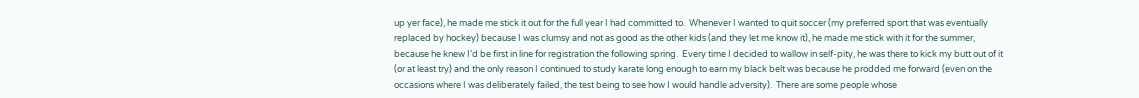up yer face), he made me stick it out for the full year I had committed to.  Whenever I wanted to quit soccer (my preferred sport that was eventually replaced by hockey) because I was clumsy and not as good as the other kids (and they let me know it), he made me stick with it for the summer, because he knew I’d be first in line for registration the following spring.  Every time I decided to wallow in self-pity, he was there to kick my butt out of it (or at least try) and the only reason I continued to study karate long enough to earn my black belt was because he prodded me forward (even on the occasions where I was deliberately failed, the test being to see how I would handle adversity).  There are some people whose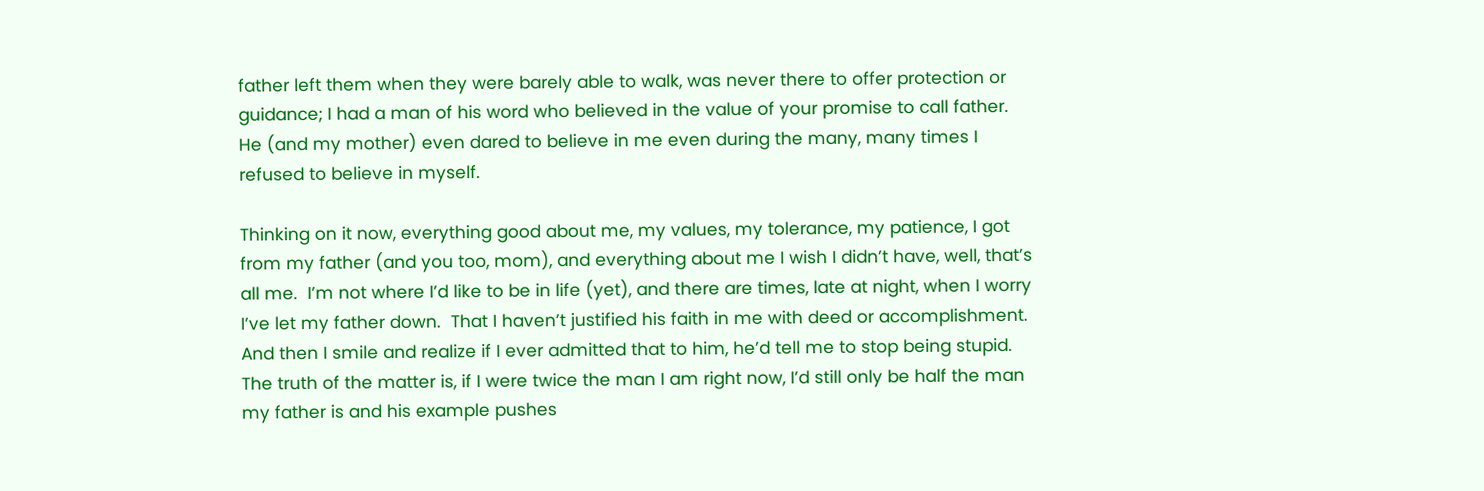father left them when they were barely able to walk, was never there to offer protection or guidance; I had a man of his word who believed in the value of your promise to call father.  He (and my mother) even dared to believe in me even during the many, many times I refused to believe in myself.

Thinking on it now, everything good about me, my values, my tolerance, my patience, I got from my father (and you too, mom), and everything about me I wish I didn’t have, well, that’s all me.  I’m not where I’d like to be in life (yet), and there are times, late at night, when I worry I’ve let my father down.  That I haven’t justified his faith in me with deed or accomplishment.  And then I smile and realize if I ever admitted that to him, he’d tell me to stop being stupid.  The truth of the matter is, if I were twice the man I am right now, I’d still only be half the man my father is and his example pushes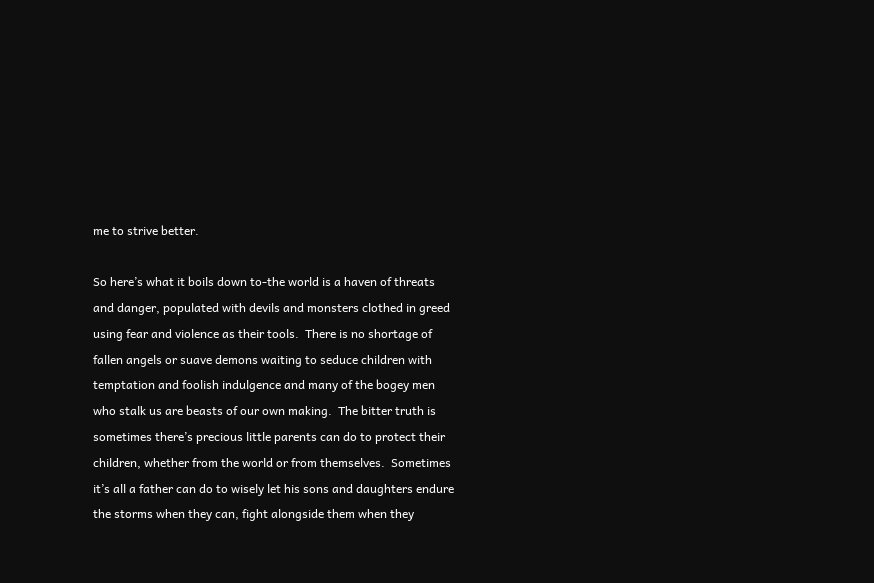me to strive better.

So here’s what it boils down to-the world is a haven of threats and danger, populated with devils and monsters clothed in greed using fear and violence as their tools.  There is no shortage of fallen angels or suave demons waiting to seduce children with temptation and foolish indulgence and many of the bogey men who stalk us are beasts of our own making.  The bitter truth is sometimes there’s precious little parents can do to protect their children, whether from the world or from themselves.  Sometimes it’s all a father can do to wisely let his sons and daughters endure the storms when they can, fight alongside them when they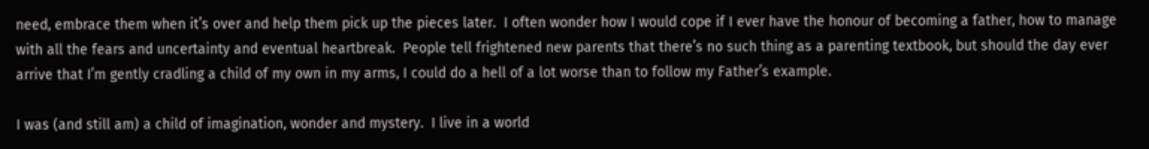need, embrace them when it’s over and help them pick up the pieces later.  I often wonder how I would cope if I ever have the honour of becoming a father, how to manage with all the fears and uncertainty and eventual heartbreak.  People tell frightened new parents that there’s no such thing as a parenting textbook, but should the day ever arrive that I’m gently cradling a child of my own in my arms, I could do a hell of a lot worse than to follow my Father’s example.

I was (and still am) a child of imagination, wonder and mystery.  I live in a world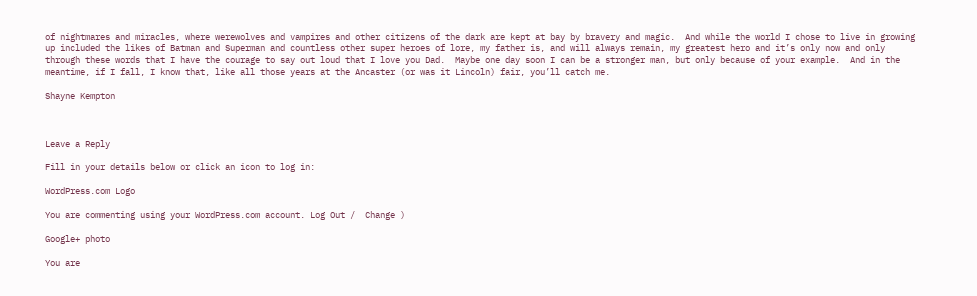of nightmares and miracles, where werewolves and vampires and other citizens of the dark are kept at bay by bravery and magic.  And while the world I chose to live in growing up included the likes of Batman and Superman and countless other super heroes of lore, my father is, and will always remain, my greatest hero and it’s only now and only through these words that I have the courage to say out loud that I love you Dad.  Maybe one day soon I can be a stronger man, but only because of your example.  And in the meantime, if I fall, I know that, like all those years at the Ancaster (or was it Lincoln) fair, you’ll catch me.

Shayne Kempton



Leave a Reply

Fill in your details below or click an icon to log in:

WordPress.com Logo

You are commenting using your WordPress.com account. Log Out /  Change )

Google+ photo

You are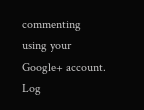commenting using your Google+ account. Log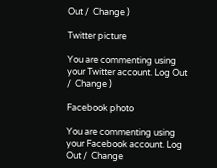Out /  Change )

Twitter picture

You are commenting using your Twitter account. Log Out /  Change )

Facebook photo

You are commenting using your Facebook account. Log Out /  Change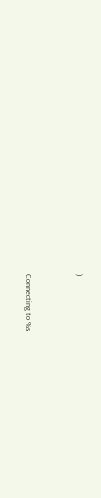)


Connecting to %s